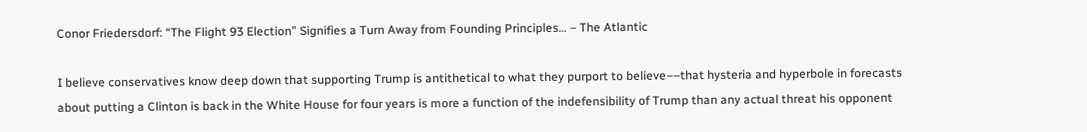Conor Friedersdorf: “The Flight 93 Election” Signifies a Turn Away from Founding Principles… – The Atlantic

I believe conservatives know deep down that supporting Trump is antithetical to what they purport to believe––that hysteria and hyperbole in forecasts about putting a Clinton is back in the White House for four years is more a function of the indefensibility of Trump than any actual threat his opponent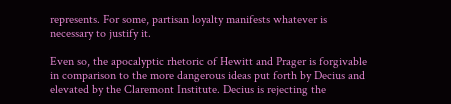represents. For some, partisan loyalty manifests whatever is necessary to justify it.

Even so, the apocalyptic rhetoric of Hewitt and Prager is forgivable in comparison to the more dangerous ideas put forth by Decius and elevated by the Claremont Institute. Decius is rejecting the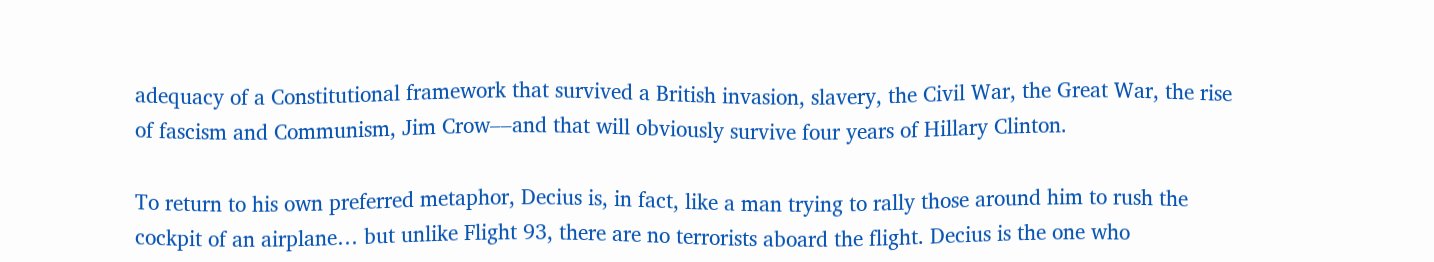adequacy of a Constitutional framework that survived a British invasion, slavery, the Civil War, the Great War, the rise of fascism and Communism, Jim Crow––and that will obviously survive four years of Hillary Clinton.

To return to his own preferred metaphor, Decius is, in fact, like a man trying to rally those around him to rush the cockpit of an airplane… but unlike Flight 93, there are no terrorists aboard the flight. Decius is the one who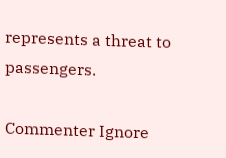represents a threat to passengers.

Commenter Ignore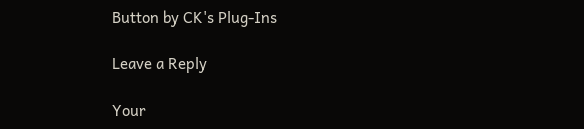Button by CK's Plug-Ins

Leave a Reply

Your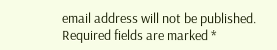email address will not be published. Required fields are marked *